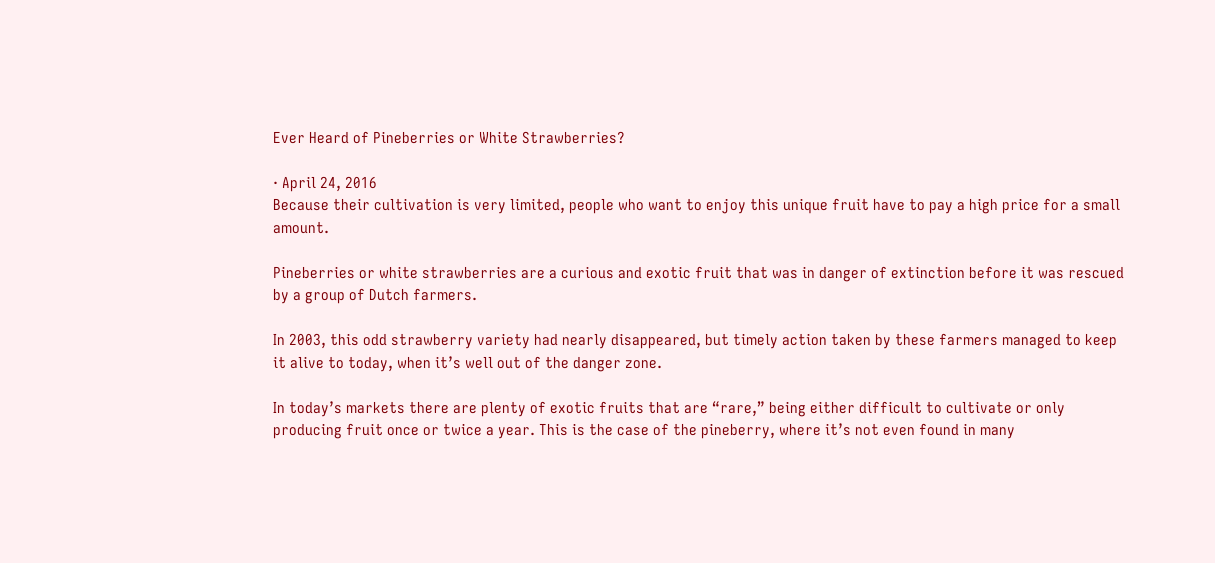Ever Heard of Pineberries or White Strawberries?

· April 24, 2016
Because their cultivation is very limited, people who want to enjoy this unique fruit have to pay a high price for a small amount.

Pineberries or white strawberries are a curious and exotic fruit that was in danger of extinction before it was rescued by a group of Dutch farmers.

In 2003, this odd strawberry variety had nearly disappeared, but timely action taken by these farmers managed to keep it alive to today, when it’s well out of the danger zone.

In today’s markets there are plenty of exotic fruits that are “rare,” being either difficult to cultivate or only producing fruit once or twice a year. This is the case of the pineberry, where it’s not even found in many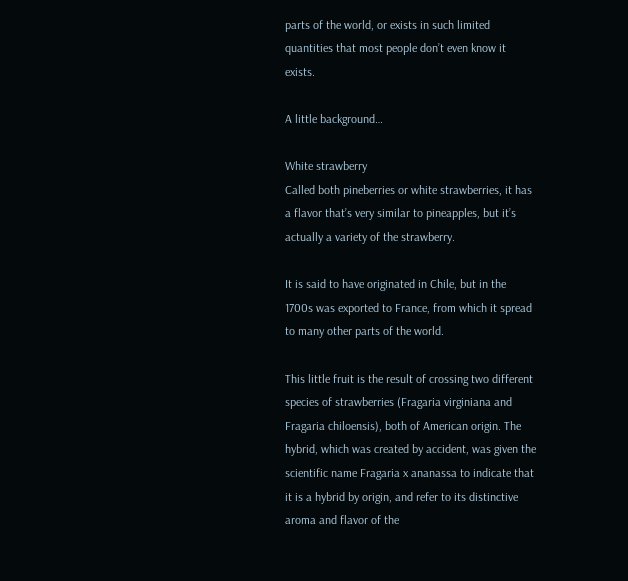parts of the world, or exists in such limited quantities that most people don’t even know it exists.

A little background…

White strawberry
Called both pineberries or white strawberries, it has a flavor that’s very similar to pineapples, but it’s actually a variety of the strawberry.

It is said to have originated in Chile, but in the 1700s was exported to France, from which it spread to many other parts of the world.

This little fruit is the result of crossing two different species of strawberries (Fragaria virginiana and Fragaria chiloensis), both of American origin. The hybrid, which was created by accident, was given the scientific name Fragaria x ananassa to indicate that it is a hybrid by origin, and refer to its distinctive aroma and flavor of the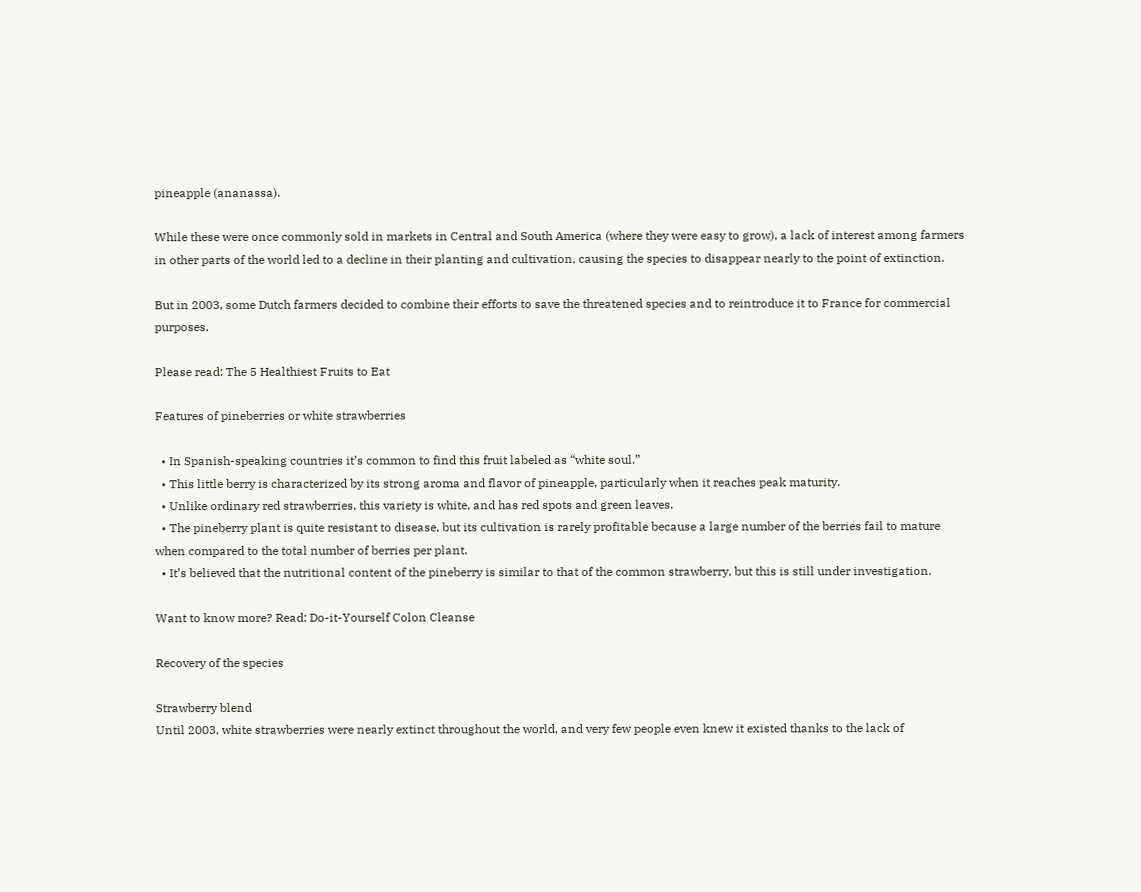pineapple (ananassa).

While these were once commonly sold in markets in Central and South America (where they were easy to grow), a lack of interest among farmers in other parts of the world led to a decline in their planting and cultivation, causing the species to disappear nearly to the point of extinction.

But in 2003, some Dutch farmers decided to combine their efforts to save the threatened species and to reintroduce it to France for commercial purposes.

Please read: The 5 Healthiest Fruits to Eat

Features of pineberries or white strawberries

  • In Spanish-speaking countries it’s common to find this fruit labeled as “white soul.”
  • This little berry is characterized by its strong aroma and flavor of pineapple, particularly when it reaches peak maturity.
  • Unlike ordinary red strawberries, this variety is white, and has red spots and green leaves.
  • The pineberry plant is quite resistant to disease, but its cultivation is rarely profitable because a large number of the berries fail to mature when compared to the total number of berries per plant.
  • It’s believed that the nutritional content of the pineberry is similar to that of the common strawberry, but this is still under investigation.

Want to know more? Read: Do-it-Yourself Colon Cleanse

Recovery of the species

Strawberry blend
Until 2003, white strawberries were nearly extinct throughout the world, and very few people even knew it existed thanks to the lack of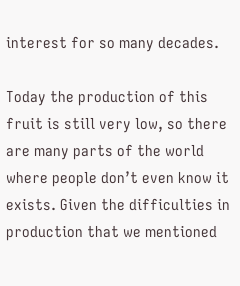interest for so many decades.

Today the production of this fruit is still very low, so there are many parts of the world where people don’t even know it exists. Given the difficulties in production that we mentioned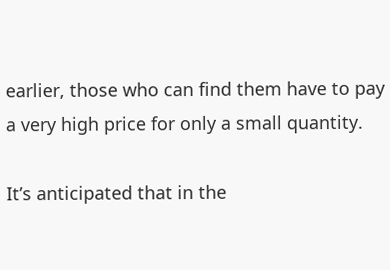earlier, those who can find them have to pay a very high price for only a small quantity.

It’s anticipated that in the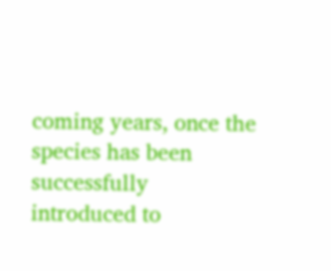coming years, once the species has been successfully introduced to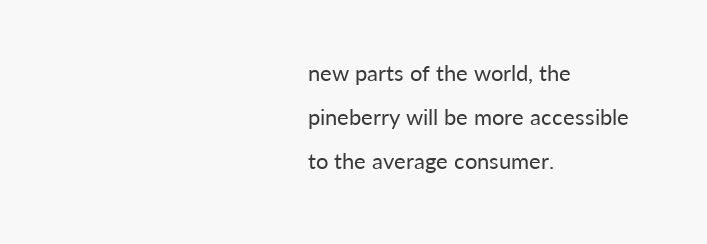new parts of the world, the pineberry will be more accessible to the average consumer.